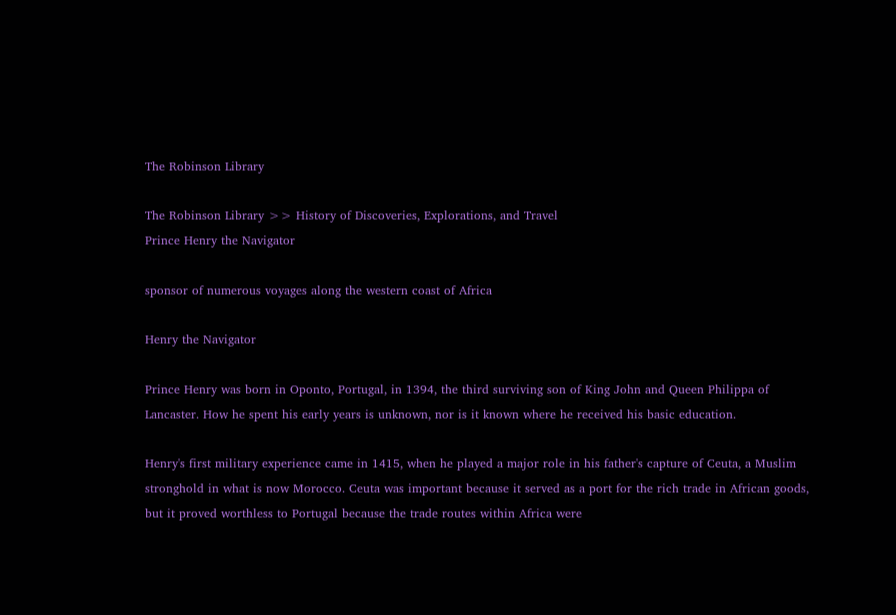The Robinson Library

The Robinson Library >> History of Discoveries, Explorations, and Travel
Prince Henry the Navigator

sponsor of numerous voyages along the western coast of Africa

Henry the Navigator

Prince Henry was born in Oponto, Portugal, in 1394, the third surviving son of King John and Queen Philippa of Lancaster. How he spent his early years is unknown, nor is it known where he received his basic education.

Henry's first military experience came in 1415, when he played a major role in his father's capture of Ceuta, a Muslim stronghold in what is now Morocco. Ceuta was important because it served as a port for the rich trade in African goods, but it proved worthless to Portugal because the trade routes within Africa were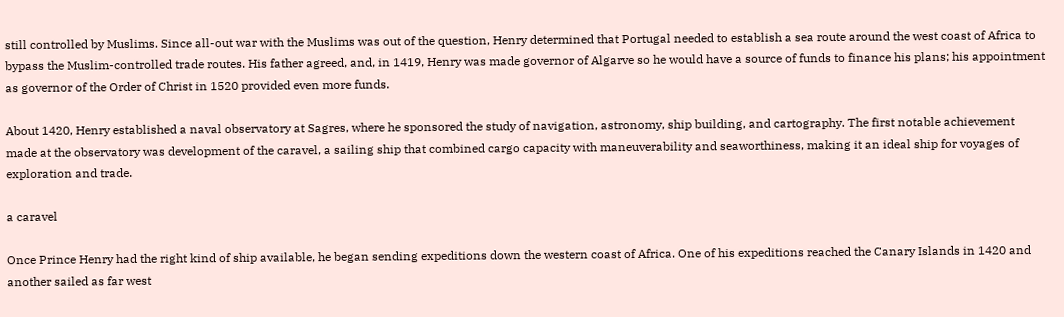still controlled by Muslims. Since all-out war with the Muslims was out of the question, Henry determined that Portugal needed to establish a sea route around the west coast of Africa to bypass the Muslim-controlled trade routes. His father agreed, and, in 1419, Henry was made governor of Algarve so he would have a source of funds to finance his plans; his appointment as governor of the Order of Christ in 1520 provided even more funds.

About 1420, Henry established a naval observatory at Sagres, where he sponsored the study of navigation, astronomy, ship building, and cartography. The first notable achievement made at the observatory was development of the caravel, a sailing ship that combined cargo capacity with maneuverability and seaworthiness, making it an ideal ship for voyages of exploration and trade.

a caravel

Once Prince Henry had the right kind of ship available, he began sending expeditions down the western coast of Africa. One of his expeditions reached the Canary Islands in 1420 and another sailed as far west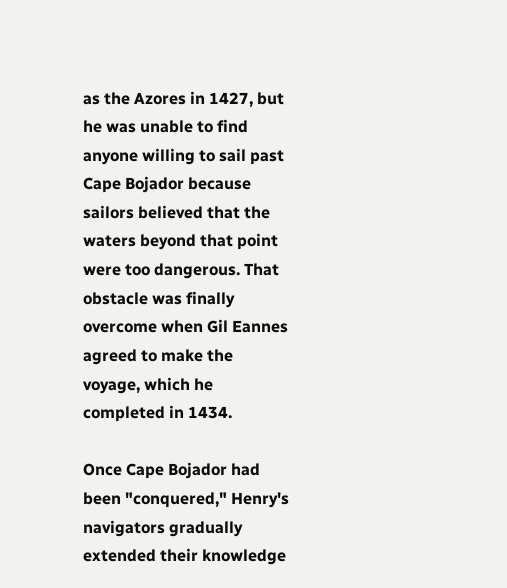as the Azores in 1427, but he was unable to find anyone willing to sail past Cape Bojador because sailors believed that the waters beyond that point were too dangerous. That obstacle was finally overcome when Gil Eannes agreed to make the voyage, which he completed in 1434.

Once Cape Bojador had been "conquered," Henry's navigators gradually extended their knowledge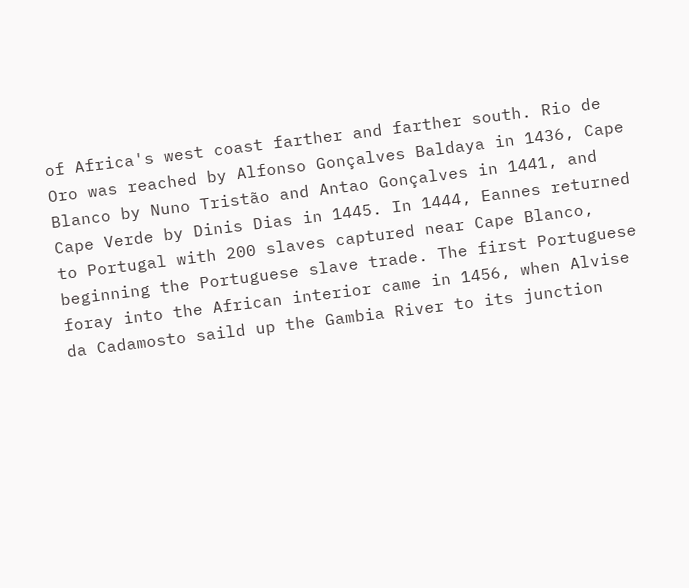of Africa's west coast farther and farther south. Rio de Oro was reached by Alfonso Gonçalves Baldaya in 1436, Cape Blanco by Nuno Tristão and Antao Gonçalves in 1441, and Cape Verde by Dinis Dias in 1445. In 1444, Eannes returned to Portugal with 200 slaves captured near Cape Blanco, beginning the Portuguese slave trade. The first Portuguese foray into the African interior came in 1456, when Alvise da Cadamosto saild up the Gambia River to its junction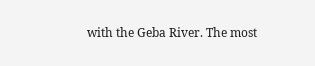with the Geba River. The most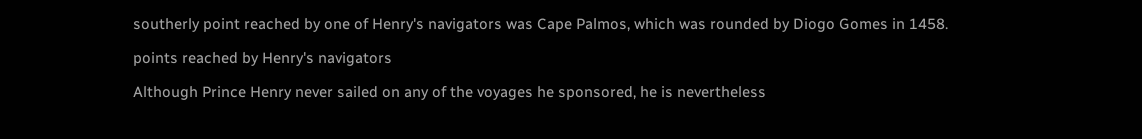southerly point reached by one of Henry's navigators was Cape Palmos, which was rounded by Diogo Gomes in 1458.

points reached by Henry's navigators

Although Prince Henry never sailed on any of the voyages he sponsored, he is nevertheless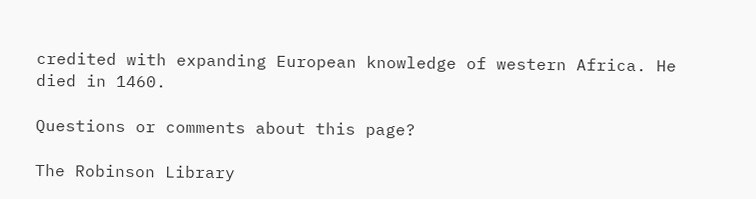credited with expanding European knowledge of western Africa. He died in 1460.

Questions or comments about this page?

The Robinson Library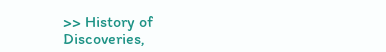>> History of Discoveries,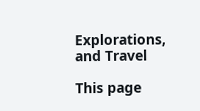Explorations, and Travel

This page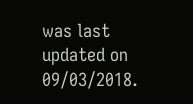was last updated on 09/03/2018.